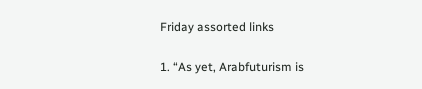Friday assorted links

1. “As yet, Arabfuturism is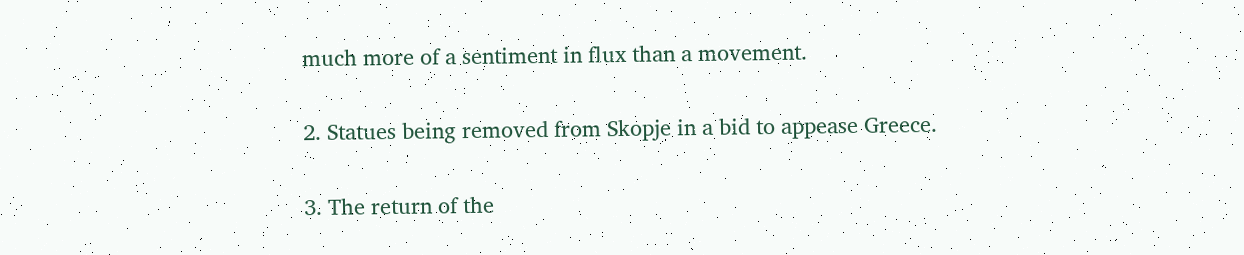much more of a sentiment in flux than a movement.

2. Statues being removed from Skopje in a bid to appease Greece.

3. The return of the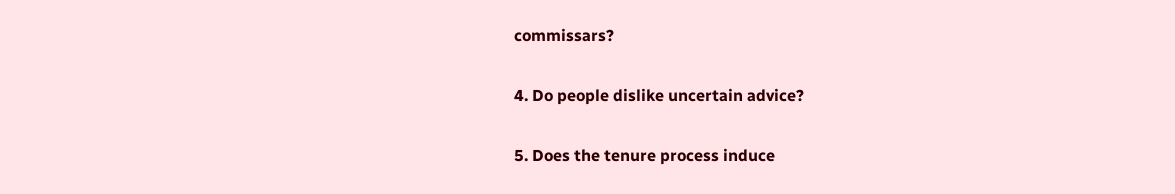commissars?

4. Do people dislike uncertain advice?

5. Does the tenure process induce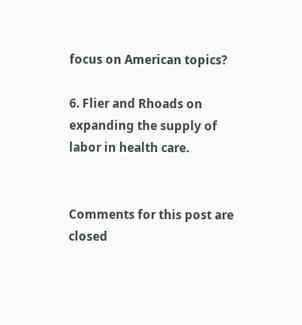focus on American topics?

6. Flier and Rhoads on expanding the supply of labor in health care.


Comments for this post are closed